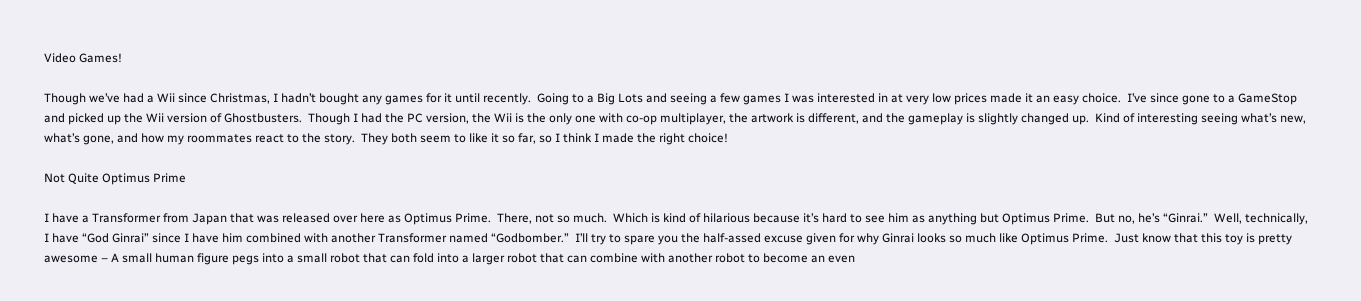Video Games!

Though we’ve had a Wii since Christmas, I hadn’t bought any games for it until recently.  Going to a Big Lots and seeing a few games I was interested in at very low prices made it an easy choice.  I’ve since gone to a GameStop and picked up the Wii version of Ghostbusters.  Though I had the PC version, the Wii is the only one with co-op multiplayer, the artwork is different, and the gameplay is slightly changed up.  Kind of interesting seeing what’s new, what’s gone, and how my roommates react to the story.  They both seem to like it so far, so I think I made the right choice!

Not Quite Optimus Prime

I have a Transformer from Japan that was released over here as Optimus Prime.  There, not so much.  Which is kind of hilarious because it’s hard to see him as anything but Optimus Prime.  But no, he’s “Ginrai.”  Well, technically, I have “God Ginrai” since I have him combined with another Transformer named “Godbomber.”  I’ll try to spare you the half-assed excuse given for why Ginrai looks so much like Optimus Prime.  Just know that this toy is pretty awesome – A small human figure pegs into a small robot that can fold into a larger robot that can combine with another robot to become an even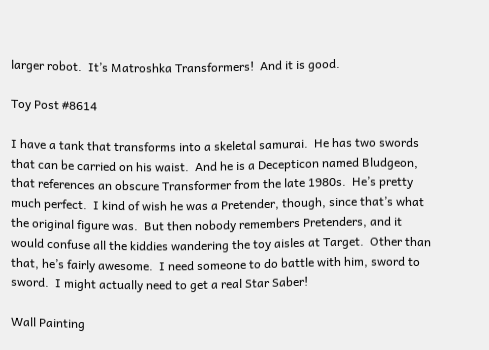larger robot.  It’s Matroshka Transformers!  And it is good.

Toy Post #8614

I have a tank that transforms into a skeletal samurai.  He has two swords that can be carried on his waist.  And he is a Decepticon named Bludgeon, that references an obscure Transformer from the late 1980s.  He’s pretty much perfect.  I kind of wish he was a Pretender, though, since that’s what the original figure was.  But then nobody remembers Pretenders, and it would confuse all the kiddies wandering the toy aisles at Target.  Other than that, he’s fairly awesome.  I need someone to do battle with him, sword to sword.  I might actually need to get a real Star Saber!

Wall Painting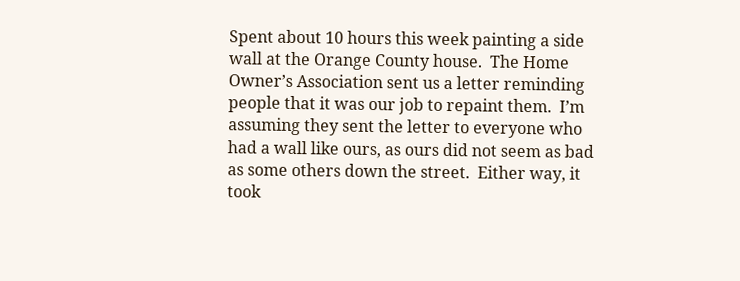Spent about 10 hours this week painting a side wall at the Orange County house.  The Home Owner’s Association sent us a letter reminding people that it was our job to repaint them.  I’m assuming they sent the letter to everyone who had a wall like ours, as ours did not seem as bad as some others down the street.  Either way, it took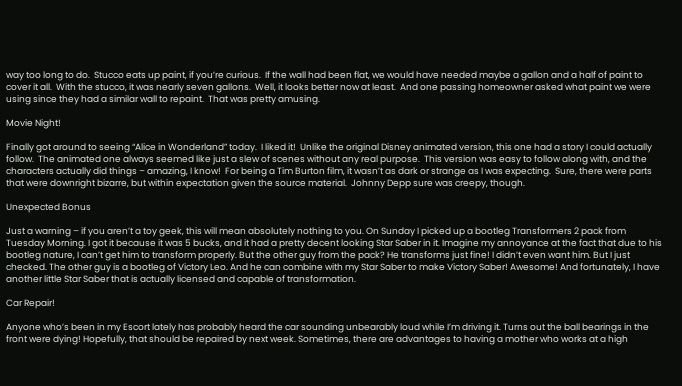way too long to do.  Stucco eats up paint, if you’re curious.  If the wall had been flat, we would have needed maybe a gallon and a half of paint to cover it all.  With the stucco, it was nearly seven gallons.  Well, it looks better now at least.  And one passing homeowner asked what paint we were using since they had a similar wall to repaint.  That was pretty amusing.

Movie Night!

Finally got around to seeing “Alice in Wonderland” today.  I liked it!  Unlike the original Disney animated version, this one had a story I could actually follow.  The animated one always seemed like just a slew of scenes without any real purpose.  This version was easy to follow along with, and the characters actually did things – amazing, I know!  For being a Tim Burton film, it wasn’t as dark or strange as I was expecting.  Sure, there were parts that were downright bizarre, but within expectation given the source material.  Johnny Depp sure was creepy, though.

Unexpected Bonus

Just a warning – if you aren’t a toy geek, this will mean absolutely nothing to you. On Sunday I picked up a bootleg Transformers 2 pack from Tuesday Morning. I got it because it was 5 bucks, and it had a pretty decent looking Star Saber in it. Imagine my annoyance at the fact that due to his bootleg nature, I can’t get him to transform properly. But the other guy from the pack? He transforms just fine! I didn’t even want him. But I just checked. The other guy is a bootleg of Victory Leo. And he can combine with my Star Saber to make Victory Saber! Awesome! And fortunately, I have another little Star Saber that is actually licensed and capable of transformation.

Car Repair!

Anyone who’s been in my Escort lately has probably heard the car sounding unbearably loud while I’m driving it. Turns out the ball bearings in the front were dying! Hopefully, that should be repaired by next week. Sometimes, there are advantages to having a mother who works at a high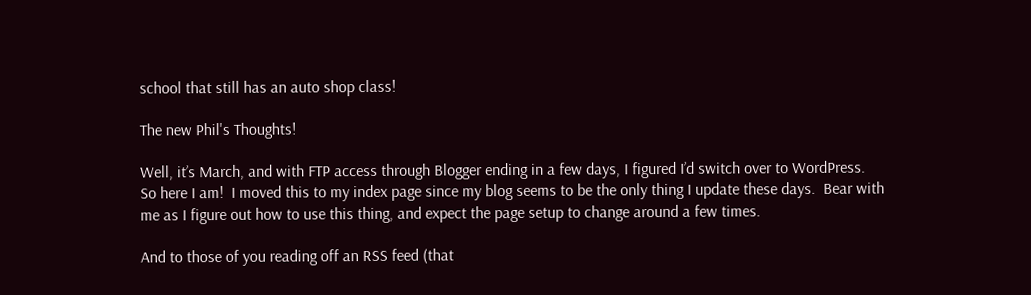school that still has an auto shop class!

The new Phil's Thoughts!

Well, it’s March, and with FTP access through Blogger ending in a few days, I figured I’d switch over to WordPress.  So here I am!  I moved this to my index page since my blog seems to be the only thing I update these days.  Bear with me as I figure out how to use this thing, and expect the page setup to change around a few times.

And to those of you reading off an RSS feed (that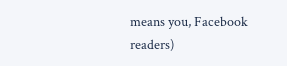means you, Facebook readers)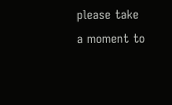please take a moment to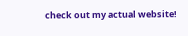check out my actual website!